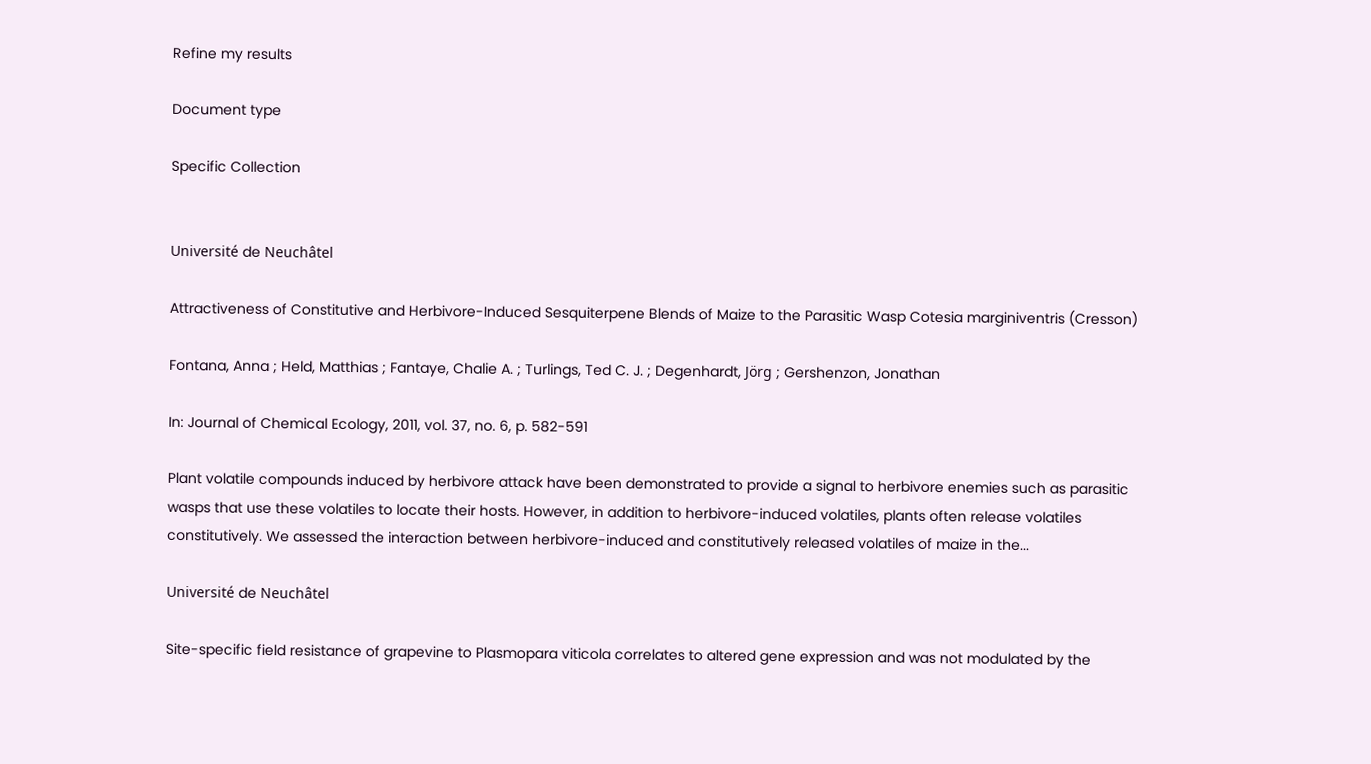Refine my results

Document type

Specific Collection


Université de Neuchâtel

Attractiveness of Constitutive and Herbivore-Induced Sesquiterpene Blends of Maize to the Parasitic Wasp Cotesia marginiventris (Cresson)

Fontana, Anna ; Held, Matthias ; Fantaye, Chalie A. ; Turlings, Ted C. J. ; Degenhardt, Jörg ; Gershenzon, Jonathan

In: Journal of Chemical Ecology, 2011, vol. 37, no. 6, p. 582-591

Plant volatile compounds induced by herbivore attack have been demonstrated to provide a signal to herbivore enemies such as parasitic wasps that use these volatiles to locate their hosts. However, in addition to herbivore-induced volatiles, plants often release volatiles constitutively. We assessed the interaction between herbivore-induced and constitutively released volatiles of maize in the...

Université de Neuchâtel

Site-specific field resistance of grapevine to Plasmopara viticola correlates to altered gene expression and was not modulated by the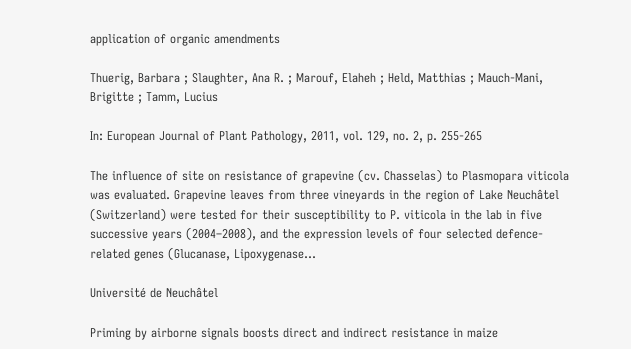application of organic amendments

Thuerig, Barbara ; Slaughter, Ana R. ; Marouf, Elaheh ; Held, Matthias ; Mauch-Mani, Brigitte ; Tamm, Lucius

In: European Journal of Plant Pathology, 2011, vol. 129, no. 2, p. 255-265

The influence of site on resistance of grapevine (cv. Chasselas) to Plasmopara viticola was evaluated. Grapevine leaves from three vineyards in the region of Lake Neuchâtel (Switzerland) were tested for their susceptibility to P. viticola in the lab in five successive years (2004–2008), and the expression levels of four selected defence-related genes (Glucanase, Lipoxygenase...

Université de Neuchâtel

Priming by airborne signals boosts direct and indirect resistance in maize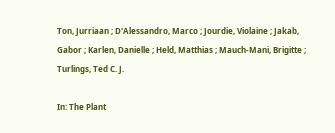Ton, Jurriaan ; D'Alessandro, Marco ; Jourdie, Violaine ; Jakab, Gabor ; Karlen, Danielle ; Held, Matthias ; Mauch-Mani, Brigitte ; Turlings, Ted C. J.

In: The Plant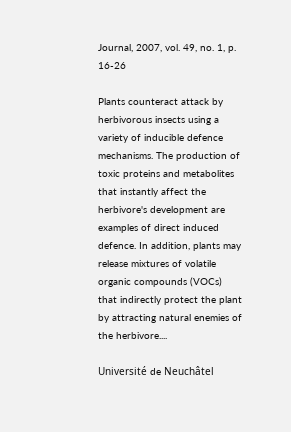Journal, 2007, vol. 49, no. 1, p. 16-26

Plants counteract attack by herbivorous insects using a variety of inducible defence mechanisms. The production of toxic proteins and metabolites that instantly affect the herbivore's development are examples of direct induced defence. In addition, plants may release mixtures of volatile organic compounds (VOCs) that indirectly protect the plant by attracting natural enemies of the herbivore....

Université de Neuchâtel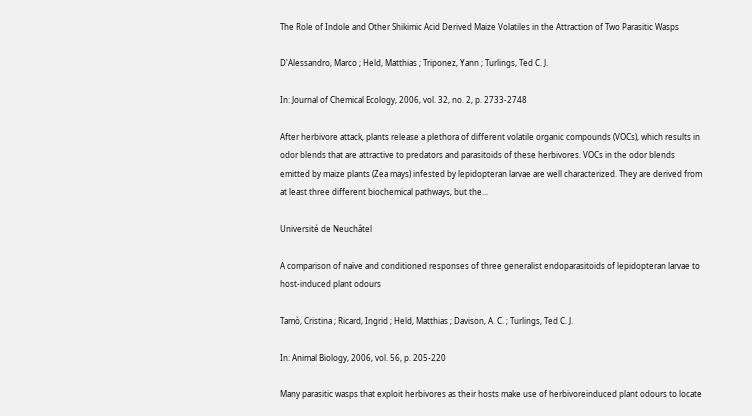The Role of Indole and Other Shikimic Acid Derived Maize Volatiles in the Attraction of Two Parasitic Wasps

D'Alessandro, Marco ; Held, Matthias ; Triponez, Yann ; Turlings, Ted C. J.

In: Journal of Chemical Ecology, 2006, vol. 32, no. 2, p. 2733-2748

After herbivore attack, plants release a plethora of different volatile organic compounds (VOCs), which results in odor blends that are attractive to predators and parasitoids of these herbivores. VOCs in the odor blends emitted by maize plants (Zea mays) infested by lepidopteran larvae are well characterized. They are derived from at least three different biochemical pathways, but the...

Université de Neuchâtel

A comparison of naïve and conditioned responses of three generalist endoparasitoids of lepidopteran larvae to host-induced plant odours

Tamò, Cristina ; Ricard, Ingrid ; Held, Matthias ; Davison, A. C. ; Turlings, Ted C. J.

In: Animal Biology, 2006, vol. 56, p. 205-220

Many parasitic wasps that exploit herbivores as their hosts make use of herbivoreinduced plant odours to locate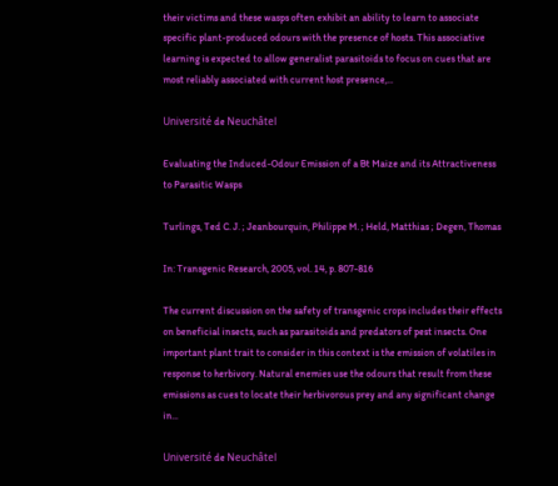their victims and these wasps often exhibit an ability to learn to associate specific plant-produced odours with the presence of hosts. This associative learning is expected to allow generalist parasitoids to focus on cues that are most reliably associated with current host presence,...

Université de Neuchâtel

Evaluating the Induced-Odour Emission of a Bt Maize and its Attractiveness to Parasitic Wasps

Turlings, Ted C. J. ; Jeanbourquin, Philippe M. ; Held, Matthias ; Degen, Thomas

In: Transgenic Research, 2005, vol. 14, p. 807-816

The current discussion on the safety of transgenic crops includes their effects on beneficial insects, such as parasitoids and predators of pest insects. One important plant trait to consider in this context is the emission of volatiles in response to herbivory. Natural enemies use the odours that result from these emissions as cues to locate their herbivorous prey and any significant change in...

Université de Neuchâtel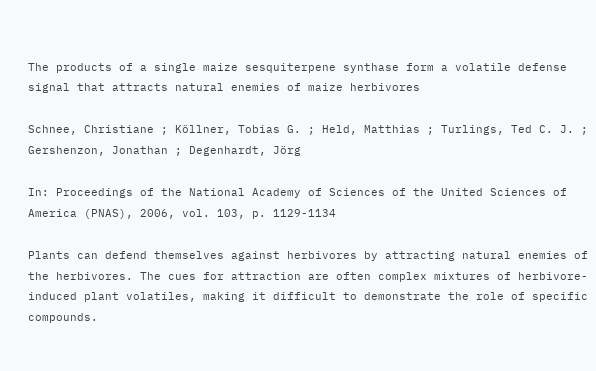The products of a single maize sesquiterpene synthase form a volatile defense signal that attracts natural enemies of maize herbivores

Schnee, Christiane ; Köllner, Tobias G. ; Held, Matthias ; Turlings, Ted C. J. ; Gershenzon, Jonathan ; Degenhardt, Jörg

In: Proceedings of the National Academy of Sciences of the United Sciences of America (PNAS), 2006, vol. 103, p. 1129-1134

Plants can defend themselves against herbivores by attracting natural enemies of the herbivores. The cues for attraction are often complex mixtures of herbivore-induced plant volatiles, making it difficult to demonstrate the role of specific compounds.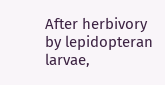After herbivory by lepidopteran larvae,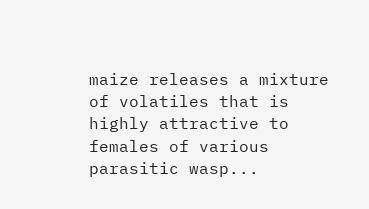maize releases a mixture of volatiles that is highly attractive to females of various parasitic wasp...